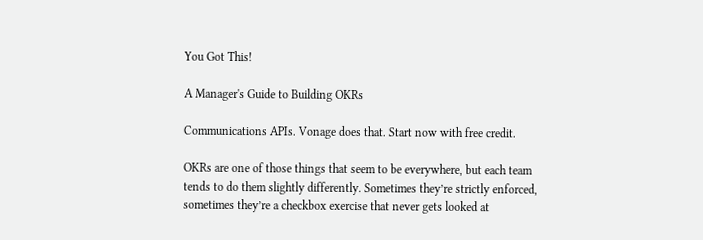You Got This!

A Manager's Guide to Building OKRs

Communications APIs. Vonage does that. Start now with free credit.

OKRs are one of those things that seem to be everywhere, but each team tends to do them slightly differently. Sometimes they’re strictly enforced, sometimes they’re a checkbox exercise that never gets looked at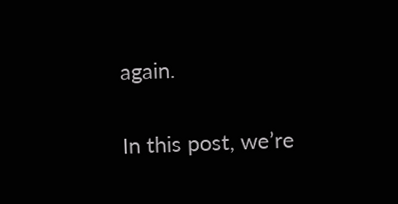again.

In this post, we’re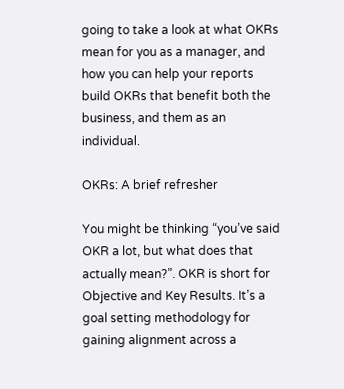going to take a look at what OKRs mean for you as a manager, and how you can help your reports build OKRs that benefit both the business, and them as an individual.

OKRs: A brief refresher

You might be thinking “you’ve said OKR a lot, but what does that actually mean?”. OKR is short for Objective and Key Results. It’s a goal setting methodology for gaining alignment across a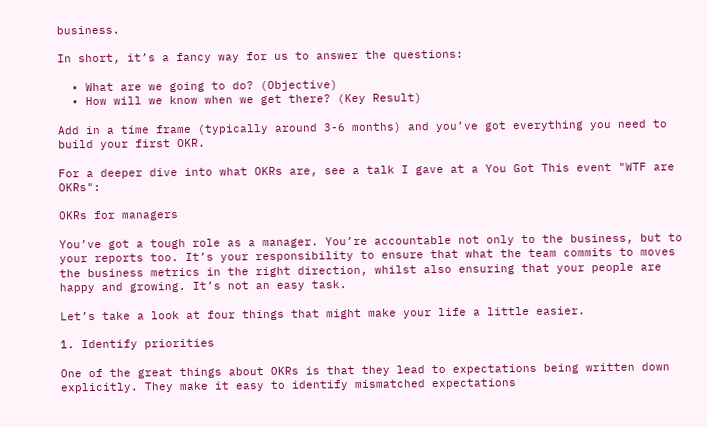business.

In short, it’s a fancy way for us to answer the questions:

  • What are we going to do? (Objective)
  • How will we know when we get there? (Key Result)

Add in a time frame (typically around 3-6 months) and you’ve got everything you need to build your first OKR.

For a deeper dive into what OKRs are, see a talk I gave at a You Got This event "WTF are OKRs":

OKRs for managers

You’ve got a tough role as a manager. You’re accountable not only to the business, but to your reports too. It’s your responsibility to ensure that what the team commits to moves the business metrics in the right direction, whilst also ensuring that your people are happy and growing. It’s not an easy task.

Let’s take a look at four things that might make your life a little easier.

1. Identify priorities

One of the great things about OKRs is that they lead to expectations being written down explicitly. They make it easy to identify mismatched expectations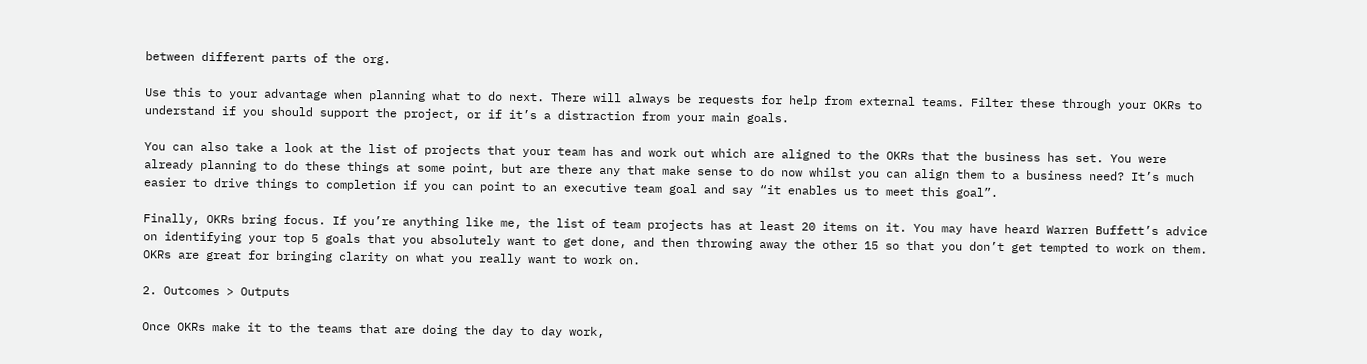between different parts of the org.

Use this to your advantage when planning what to do next. There will always be requests for help from external teams. Filter these through your OKRs to understand if you should support the project, or if it’s a distraction from your main goals.

You can also take a look at the list of projects that your team has and work out which are aligned to the OKRs that the business has set. You were already planning to do these things at some point, but are there any that make sense to do now whilst you can align them to a business need? It’s much easier to drive things to completion if you can point to an executive team goal and say “it enables us to meet this goal”.

Finally, OKRs bring focus. If you’re anything like me, the list of team projects has at least 20 items on it. You may have heard Warren Buffett’s advice on identifying your top 5 goals that you absolutely want to get done, and then throwing away the other 15 so that you don’t get tempted to work on them. OKRs are great for bringing clarity on what you really want to work on.

2. Outcomes > Outputs

Once OKRs make it to the teams that are doing the day to day work,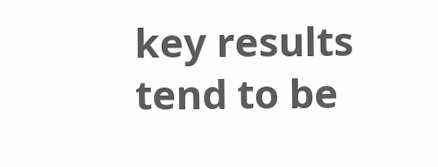key results tend to be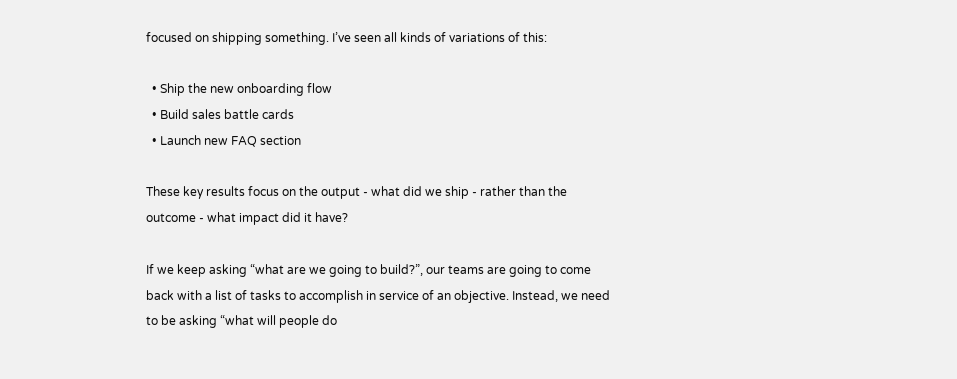focused on shipping something. I’ve seen all kinds of variations of this:

  • Ship the new onboarding flow
  • Build sales battle cards
  • Launch new FAQ section

These key results focus on the output - what did we ship - rather than the outcome - what impact did it have?

If we keep asking “what are we going to build?”, our teams are going to come back with a list of tasks to accomplish in service of an objective. Instead, we need to be asking “what will people do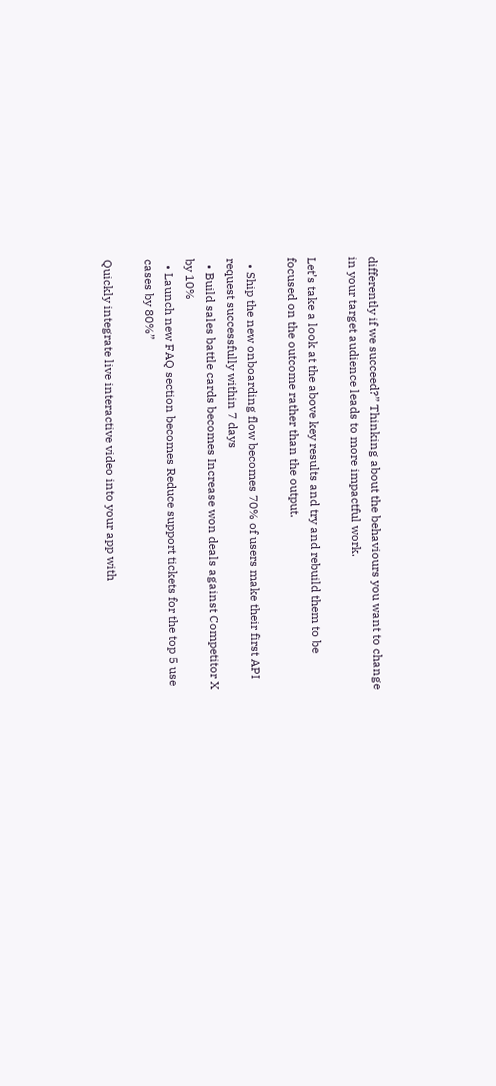differently if we succeed?” Thinking about the behaviours you want to change in your target audience leads to more impactful work.

Let’s take a look at the above key results and try and rebuild them to be focused on the outcome rather than the output.

  • Ship the new onboarding flow becomes 70% of users make their first API request successfully within 7 days
  • Build sales battle cards becomes Increase won deals against Competitor X by 10%
  • Launch new FAQ section becomes Reduce support tickets for the top 5 use cases by 80%”

Quickly integrate live interactive video into your app with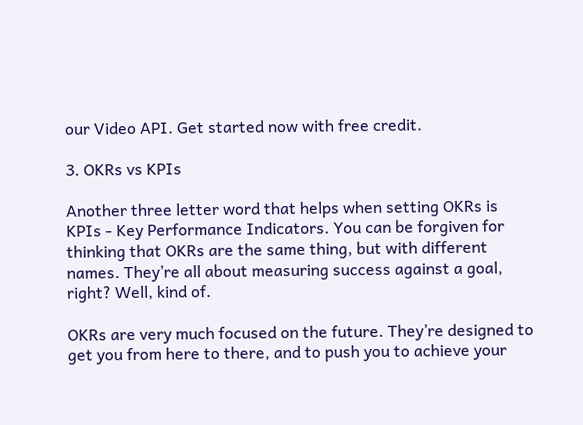our Video API. Get started now with free credit.

3. OKRs vs KPIs

Another three letter word that helps when setting OKRs is KPIs - Key Performance Indicators. You can be forgiven for thinking that OKRs are the same thing, but with different names. They’re all about measuring success against a goal, right? Well, kind of.

OKRs are very much focused on the future. They’re designed to get you from here to there, and to push you to achieve your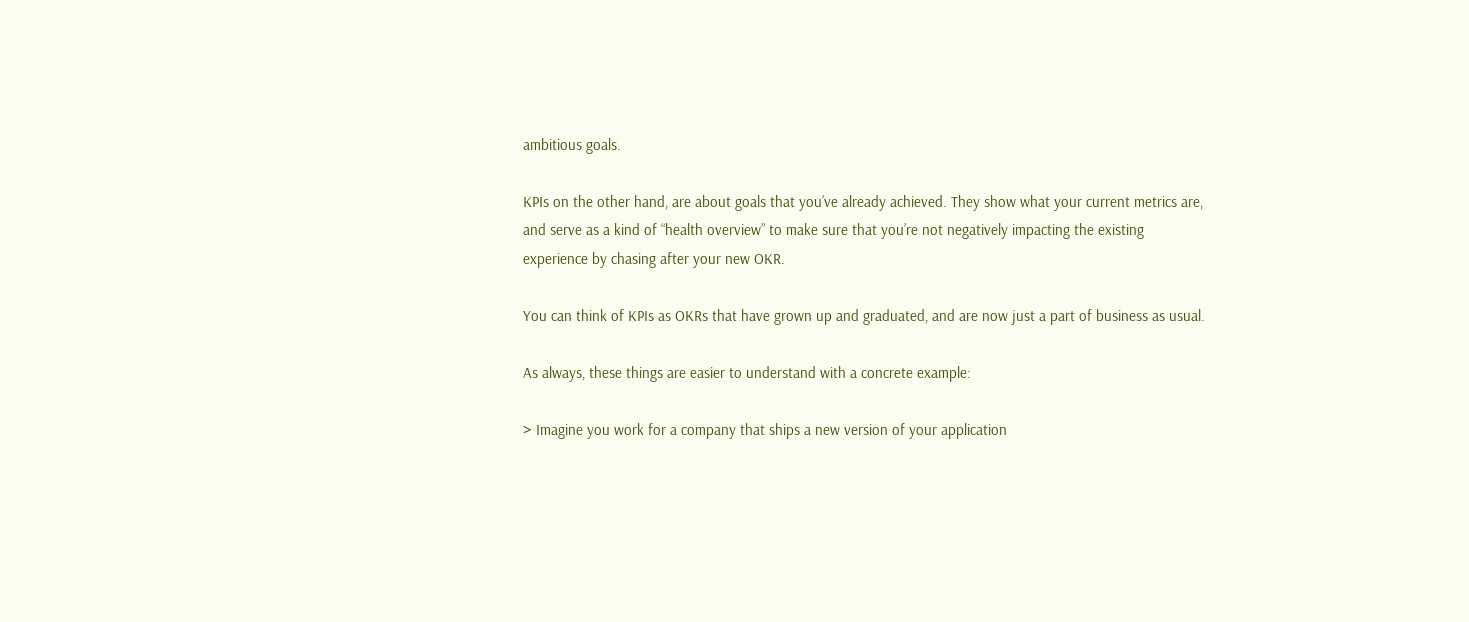ambitious goals.

KPIs on the other hand, are about goals that you’ve already achieved. They show what your current metrics are, and serve as a kind of “health overview” to make sure that you’re not negatively impacting the existing experience by chasing after your new OKR.

You can think of KPIs as OKRs that have grown up and graduated, and are now just a part of business as usual.

As always, these things are easier to understand with a concrete example:

> Imagine you work for a company that ships a new version of your application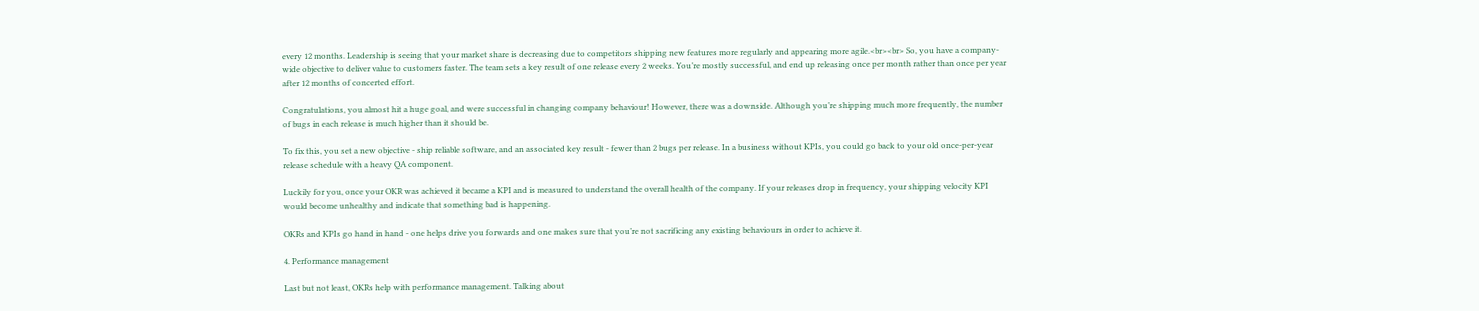every 12 months. Leadership is seeing that your market share is decreasing due to competitors shipping new features more regularly and appearing more agile.<br><br> So, you have a company-wide objective to deliver value to customers faster. The team sets a key result of one release every 2 weeks. You’re mostly successful, and end up releasing once per month rather than once per year after 12 months of concerted effort.

Congratulations, you almost hit a huge goal, and were successful in changing company behaviour! However, there was a downside. Although you’re shipping much more frequently, the number of bugs in each release is much higher than it should be.

To fix this, you set a new objective - ship reliable software, and an associated key result - fewer than 2 bugs per release. In a business without KPIs, you could go back to your old once-per-year release schedule with a heavy QA component.

Luckily for you, once your OKR was achieved it became a KPI and is measured to understand the overall health of the company. If your releases drop in frequency, your shipping velocity KPI would become unhealthy and indicate that something bad is happening.

OKRs and KPIs go hand in hand - one helps drive you forwards and one makes sure that you’re not sacrificing any existing behaviours in order to achieve it.

4. Performance management

Last but not least, OKRs help with performance management. Talking about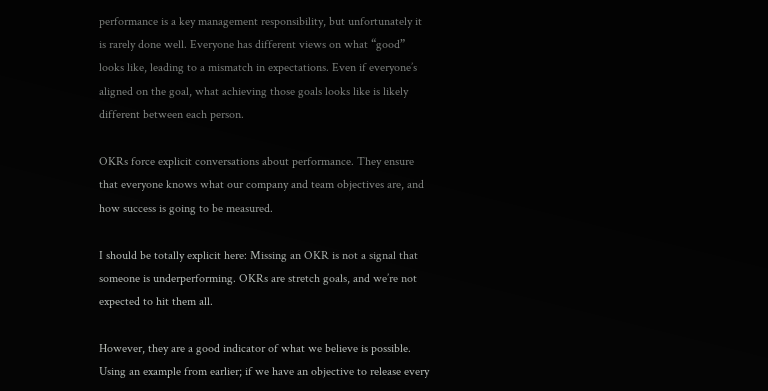performance is a key management responsibility, but unfortunately it is rarely done well. Everyone has different views on what “good” looks like, leading to a mismatch in expectations. Even if everyone’s aligned on the goal, what achieving those goals looks like is likely different between each person.

OKRs force explicit conversations about performance. They ensure that everyone knows what our company and team objectives are, and how success is going to be measured.

I should be totally explicit here: Missing an OKR is not a signal that someone is underperforming. OKRs are stretch goals, and we’re not expected to hit them all.

However, they are a good indicator of what we believe is possible. Using an example from earlier; if we have an objective to release every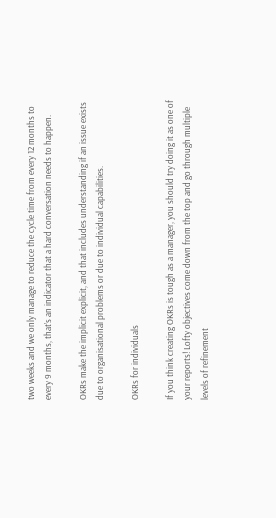two weeks and we only manage to reduce the cycle time from every 12 months to every 9 months, that’s an indicator that a hard conversation needs to happen.

OKRs make the implicit explicit, and that includes understanding if an issue exists due to organisational problems or due to individual capabilities.

OKRs for individuals

If you think creating OKRs is tough as a manager, you should try doing it as one of your reports! Lofty objectives come down from the top and go through multiple levels of refinement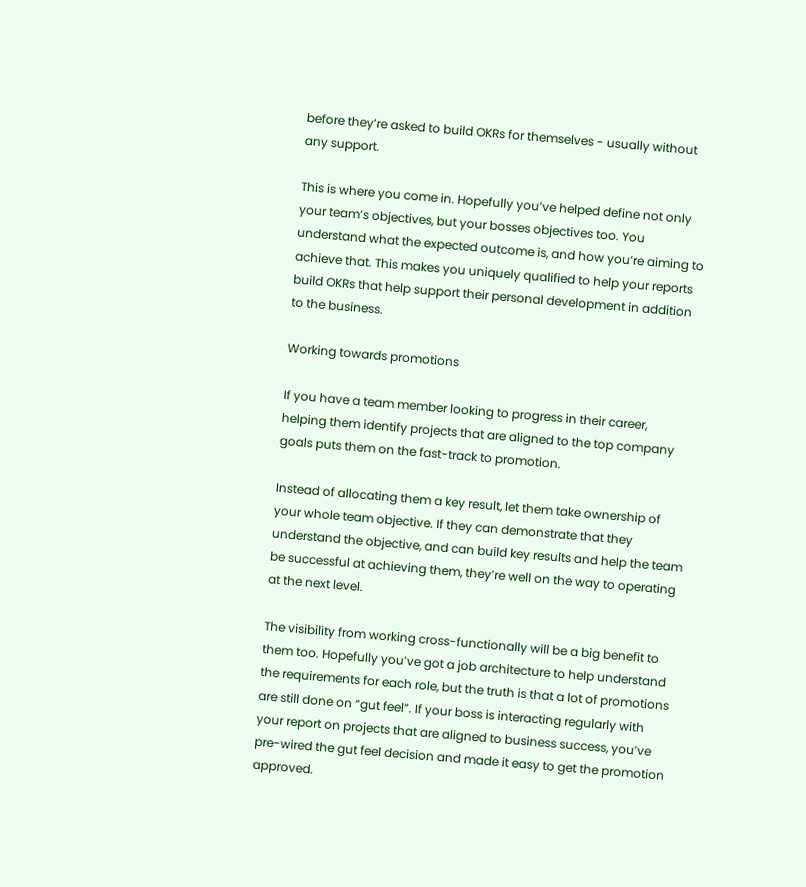before they’re asked to build OKRs for themselves - usually without any support.

This is where you come in. Hopefully you’ve helped define not only your team’s objectives, but your bosses objectives too. You understand what the expected outcome is, and how you’re aiming to achieve that. This makes you uniquely qualified to help your reports build OKRs that help support their personal development in addition to the business.

Working towards promotions

If you have a team member looking to progress in their career, helping them identify projects that are aligned to the top company goals puts them on the fast-track to promotion.

Instead of allocating them a key result, let them take ownership of your whole team objective. If they can demonstrate that they understand the objective, and can build key results and help the team be successful at achieving them, they’re well on the way to operating at the next level.

The visibility from working cross-functionally will be a big benefit to them too. Hopefully you’ve got a job architecture to help understand the requirements for each role, but the truth is that a lot of promotions are still done on “gut feel”. If your boss is interacting regularly with your report on projects that are aligned to business success, you’ve pre-wired the gut feel decision and made it easy to get the promotion approved.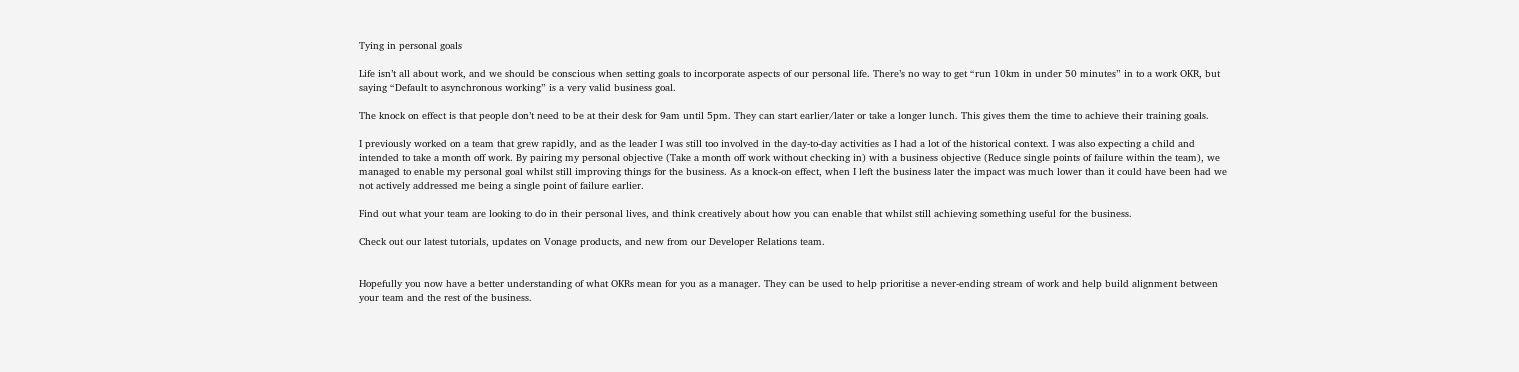Tying in personal goals

Life isn’t all about work, and we should be conscious when setting goals to incorporate aspects of our personal life. There’s no way to get “run 10km in under 50 minutes” in to a work OKR, but saying “Default to asynchronous working” is a very valid business goal.

The knock on effect is that people don’t need to be at their desk for 9am until 5pm. They can start earlier/later or take a longer lunch. This gives them the time to achieve their training goals.

I previously worked on a team that grew rapidly, and as the leader I was still too involved in the day-to-day activities as I had a lot of the historical context. I was also expecting a child and intended to take a month off work. By pairing my personal objective (Take a month off work without checking in) with a business objective (Reduce single points of failure within the team), we managed to enable my personal goal whilst still improving things for the business. As a knock-on effect, when I left the business later the impact was much lower than it could have been had we not actively addressed me being a single point of failure earlier.

Find out what your team are looking to do in their personal lives, and think creatively about how you can enable that whilst still achieving something useful for the business.

Check out our latest tutorials, updates on Vonage products, and new from our Developer Relations team.


Hopefully you now have a better understanding of what OKRs mean for you as a manager. They can be used to help prioritise a never-ending stream of work and help build alignment between your team and the rest of the business.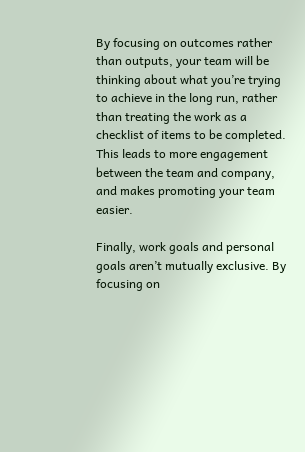By focusing on outcomes rather than outputs, your team will be thinking about what you’re trying to achieve in the long run, rather than treating the work as a checklist of items to be completed. This leads to more engagement between the team and company, and makes promoting your team easier.

Finally, work goals and personal goals aren’t mutually exclusive. By focusing on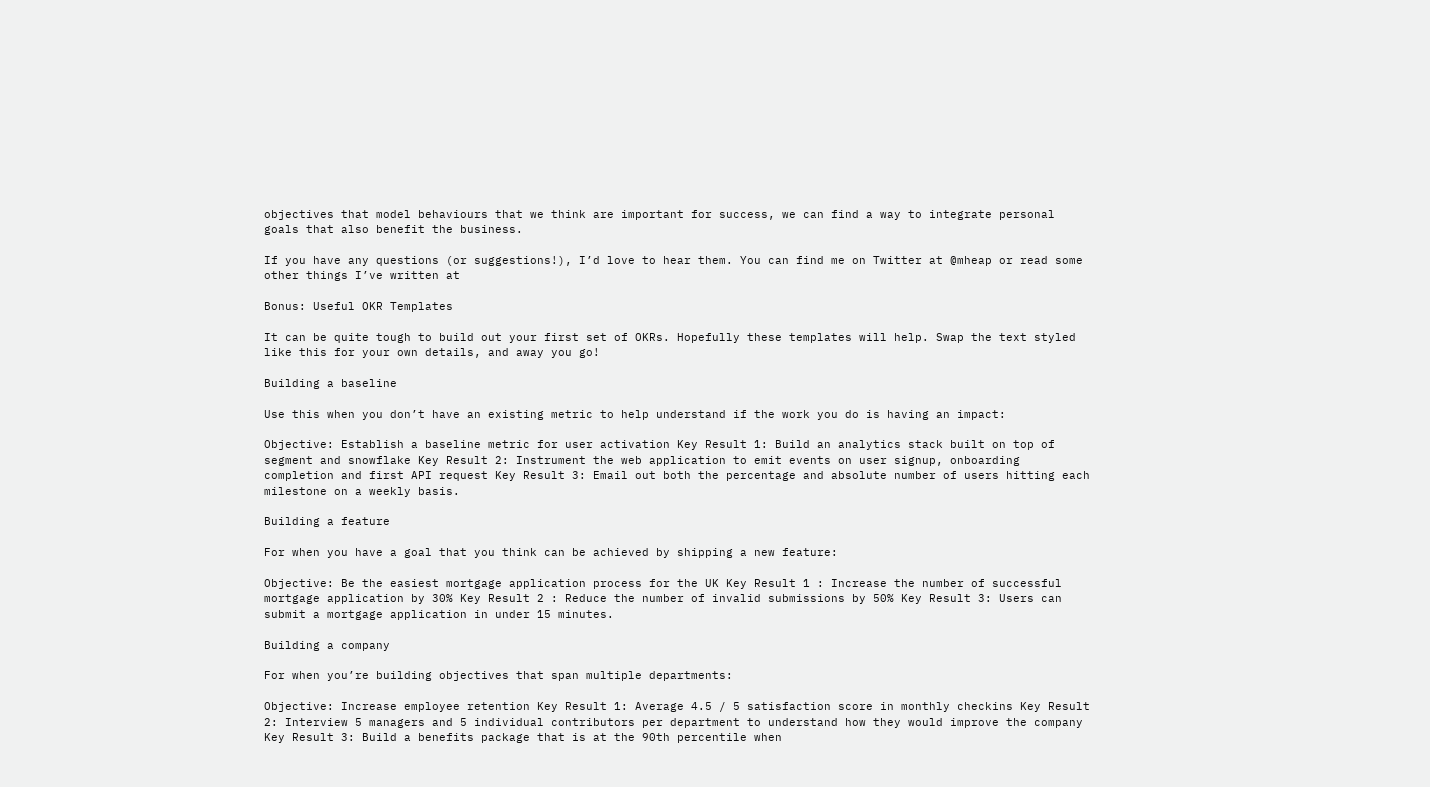objectives that model behaviours that we think are important for success, we can find a way to integrate personal goals that also benefit the business.

If you have any questions (or suggestions!), I’d love to hear them. You can find me on Twitter at @mheap or read some other things I’ve written at

Bonus: Useful OKR Templates

It can be quite tough to build out your first set of OKRs. Hopefully these templates will help. Swap the text styled like this for your own details, and away you go!

Building a baseline

Use this when you don’t have an existing metric to help understand if the work you do is having an impact:

Objective: Establish a baseline metric for user activation Key Result 1: Build an analytics stack built on top of segment and snowflake Key Result 2: Instrument the web application to emit events on user signup, onboarding completion and first API request Key Result 3: Email out both the percentage and absolute number of users hitting each milestone on a weekly basis.

Building a feature

For when you have a goal that you think can be achieved by shipping a new feature:

Objective: Be the easiest mortgage application process for the UK Key Result 1 : Increase the number of successful mortgage application by 30% Key Result 2 : Reduce the number of invalid submissions by 50% Key Result 3: Users can submit a mortgage application in under 15 minutes.

Building a company

For when you’re building objectives that span multiple departments:

Objective: Increase employee retention Key Result 1: Average 4.5 / 5 satisfaction score in monthly checkins Key Result 2: Interview 5 managers and 5 individual contributors per department to understand how they would improve the company Key Result 3: Build a benefits package that is at the 90th percentile when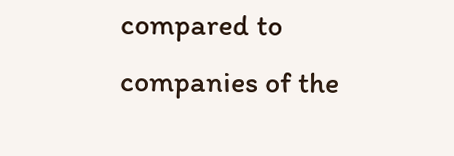compared to companies of the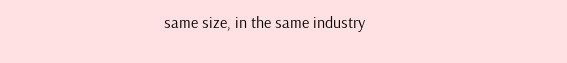same size, in the same industry